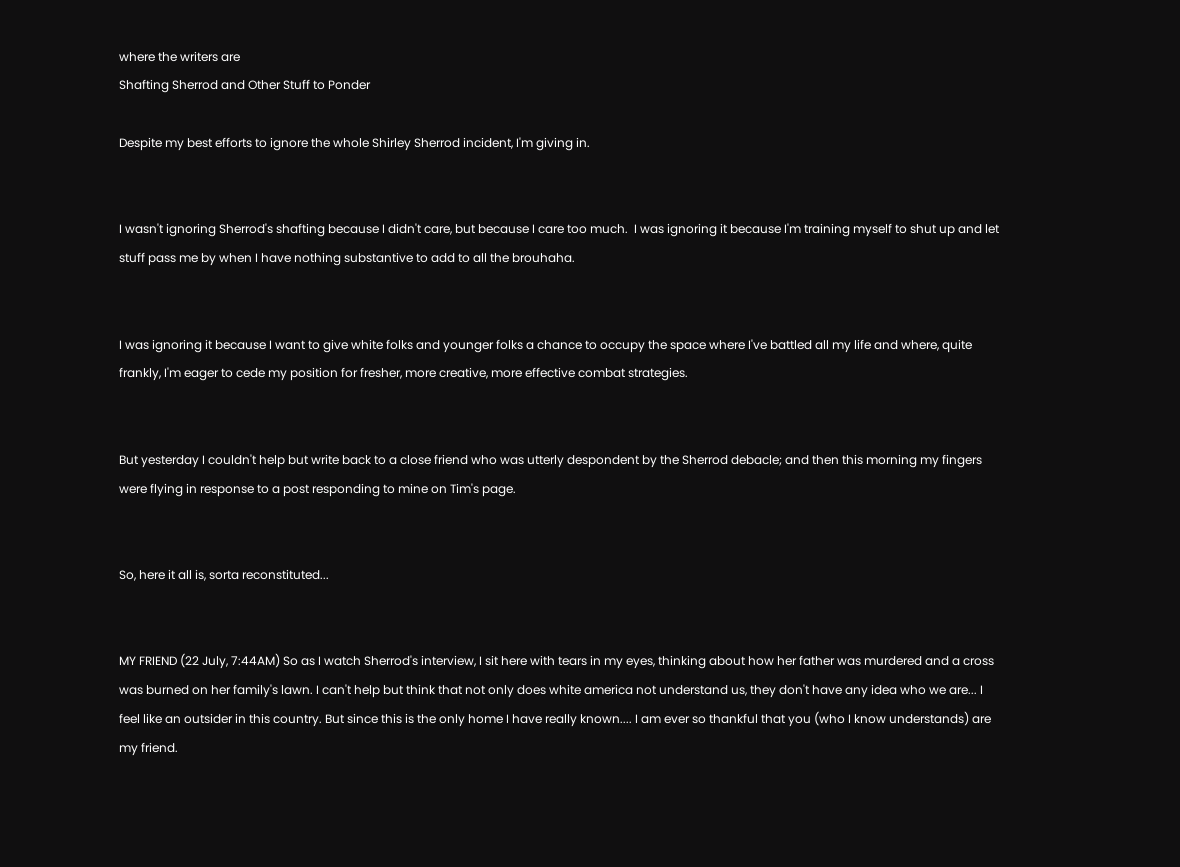where the writers are
Shafting Sherrod and Other Stuff to Ponder

Despite my best efforts to ignore the whole Shirley Sherrod incident, I'm giving in.


I wasn't ignoring Sherrod's shafting because I didn't care, but because I care too much.  I was ignoring it because I'm training myself to shut up and let stuff pass me by when I have nothing substantive to add to all the brouhaha.


I was ignoring it because I want to give white folks and younger folks a chance to occupy the space where I've battled all my life and where, quite frankly, I'm eager to cede my position for fresher, more creative, more effective combat strategies.


But yesterday I couldn't help but write back to a close friend who was utterly despondent by the Sherrod debacle; and then this morning my fingers were flying in response to a post responding to mine on Tim's page.


So, here it all is, sorta reconstituted...


MY FRIEND (22 July, 7:44AM) So as I watch Sherrod's interview, I sit here with tears in my eyes, thinking about how her father was murdered and a cross was burned on her family's lawn. I can't help but think that not only does white america not understand us, they don't have any idea who we are... I feel like an outsider in this country. But since this is the only home I have really known.... I am ever so thankful that you (who I know understands) are my friend.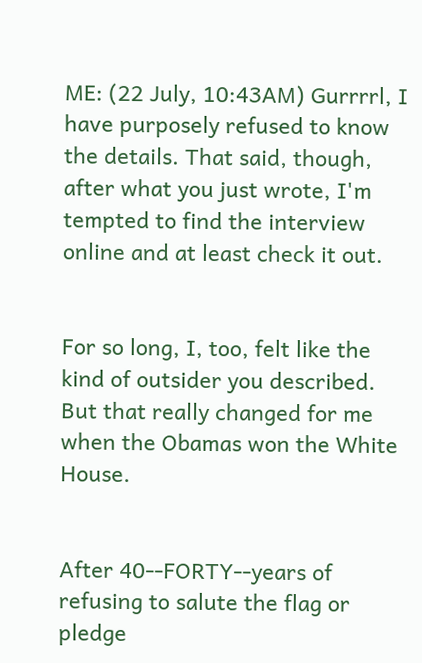ME: (22 July, 10:43AM) Gurrrrl, I have purposely refused to know the details. That said, though, after what you just wrote, I'm tempted to find the interview online and at least check it out.


For so long, I, too, felt like the kind of outsider you described. But that really changed for me when the Obamas won the White House.


After 40--FORTY--years of refusing to salute the flag or pledge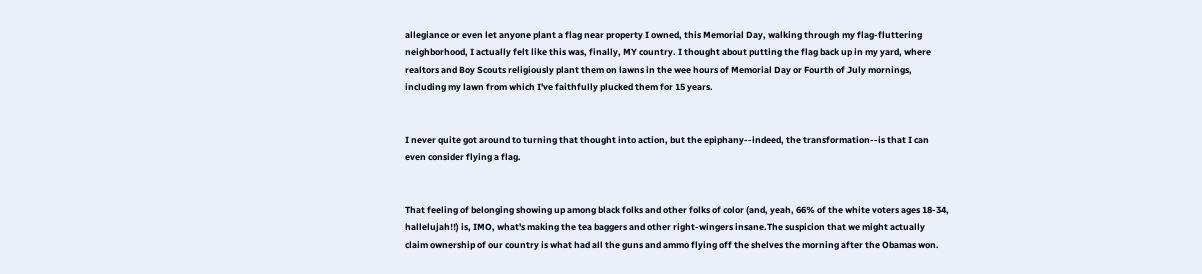allegiance or even let anyone plant a flag near property I owned, this Memorial Day, walking through my flag-fluttering neighborhood, I actually felt like this was, finally, MY country. I thought about putting the flag back up in my yard, where realtors and Boy Scouts religiously plant them on lawns in the wee hours of Memorial Day or Fourth of July mornings, including my lawn from which I've faithfully plucked them for 15 years.


I never quite got around to turning that thought into action, but the epiphany--indeed, the transformation--is that I can even consider flying a flag.


That feeling of belonging showing up among black folks and other folks of color (and, yeah, 66% of the white voters ages 18-34, hallelujah!!) is, IMO, what's making the tea baggers and other right-wingers insane.The suspicion that we might actually claim ownership of our country is what had all the guns and ammo flying off the shelves the morning after the Obamas won.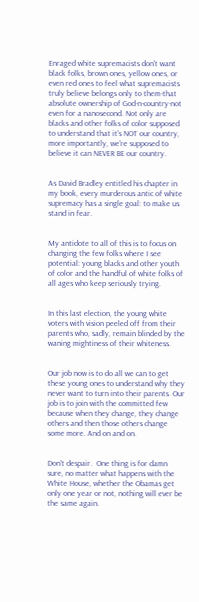Enraged white supremacists don't want black folks, brown ones, yellow ones, or even red ones to feel what supremacists truly believe belongs only to them-that absolute ownership of God-n-country-not even for a nanosecond. Not only are blacks and other folks of color supposed to understand that it's NOT our country, more importantly, we're supposed to believe it can NEVER BE our country.


As David Bradley entitled his chapter in my book, every murderous antic of white supremacy has a single goal: to make us stand in fear.


My antidote to all of this is to focus on changing the few folks where I see potential: young blacks and other youth of color and the handful of white folks of all ages who keep seriously trying.


In this last election, the young white voters with vision peeled off from their parents who, sadly, remain blinded by the waning mightiness of their whiteness.


Our job now is to do all we can to get these young ones to understand why they never want to turn into their parents. Our job is to join with the committed few because when they change, they change others and then those others change some more. And on and on.


Don't despair.  One thing is for damn sure, no matter what happens with the White House, whether the Obamas get only one year or not, nothing will ever be the same again.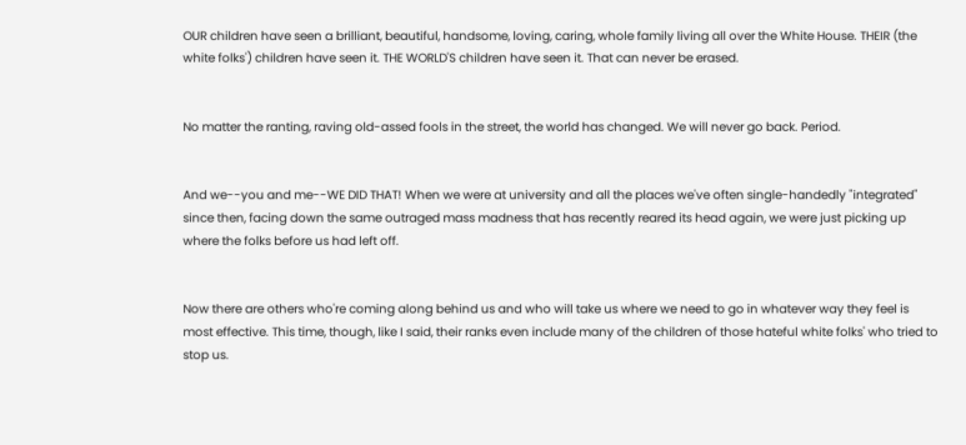OUR children have seen a brilliant, beautiful, handsome, loving, caring, whole family living all over the White House. THEIR (the white folks') children have seen it. THE WORLD'S children have seen it. That can never be erased.


No matter the ranting, raving old-assed fools in the street, the world has changed. We will never go back. Period.


And we--you and me--WE DID THAT! When we were at university and all the places we've often single-handedly "integrated" since then, facing down the same outraged mass madness that has recently reared its head again, we were just picking up where the folks before us had left off.


Now there are others who're coming along behind us and who will take us where we need to go in whatever way they feel is most effective. This time, though, like I said, their ranks even include many of the children of those hateful white folks' who tried to stop us.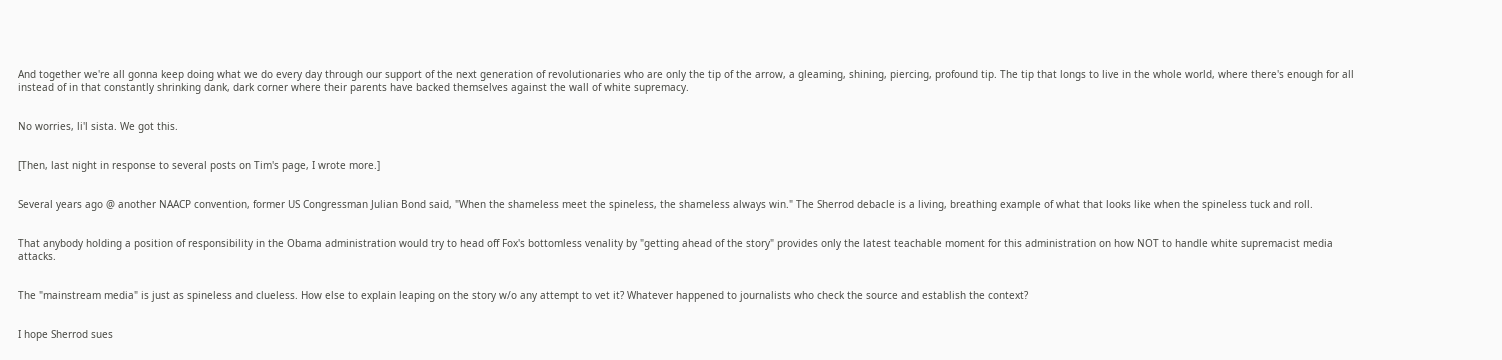And together we're all gonna keep doing what we do every day through our support of the next generation of revolutionaries who are only the tip of the arrow, a gleaming, shining, piercing, profound tip. The tip that longs to live in the whole world, where there's enough for all instead of in that constantly shrinking dank, dark corner where their parents have backed themselves against the wall of white supremacy.


No worries, li'l sista. We got this.


[Then, last night in response to several posts on Tim's page, I wrote more.]


Several years ago @ another NAACP convention, former US Congressman Julian Bond said, "When the shameless meet the spineless, the shameless always win." The Sherrod debacle is a living, breathing example of what that looks like when the spineless tuck and roll.


That anybody holding a position of responsibility in the Obama administration would try to head off Fox's bottomless venality by "getting ahead of the story" provides only the latest teachable moment for this administration on how NOT to handle white supremacist media attacks.


The "mainstream media" is just as spineless and clueless. How else to explain leaping on the story w/o any attempt to vet it? Whatever happened to journalists who check the source and establish the context?


I hope Sherrod sues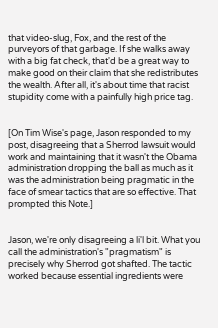that video-slug, Fox, and the rest of the purveyors of that garbage. If she walks away with a big fat check, that'd be a great way to make good on their claim that she redistributes the wealth. After all, it's about time that racist stupidity come with a painfully high price tag.


[On Tim Wise's page, Jason responded to my post, disagreeing that a Sherrod lawsuit would work and maintaining that it wasn't the Obama administration dropping the ball as much as it was the administration being pragmatic in the face of smear tactics that are so effective. That prompted this Note.]


Jason, we're only disagreeing a li'l bit. What you call the administration's "pragmatism" is precisely why Sherrod got shafted. The tactic worked because essential ingredients were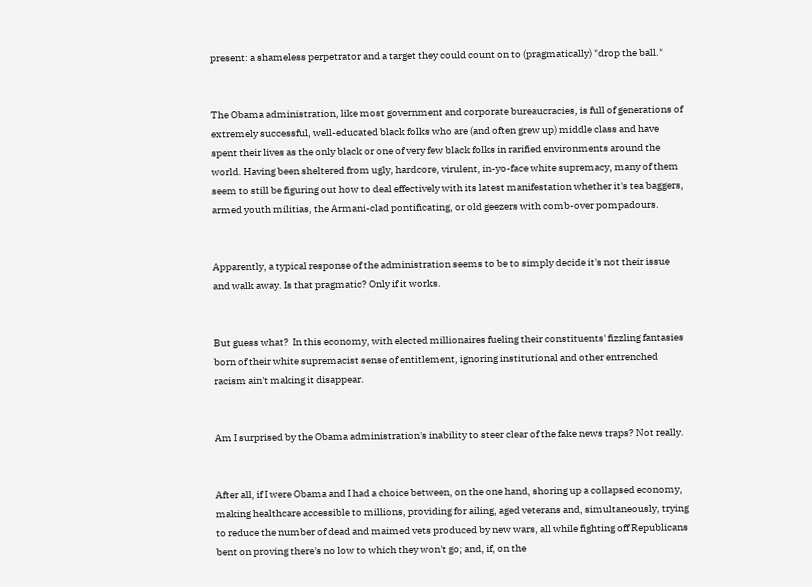present: a shameless perpetrator and a target they could count on to (pragmatically) "drop the ball."


The Obama administration, like most government and corporate bureaucracies, is full of generations of extremely successful, well-educated black folks who are (and often grew up) middle class and have spent their lives as the only black or one of very few black folks in rarified environments around the world. Having been sheltered from ugly, hardcore, virulent, in-yo-face white supremacy, many of them seem to still be figuring out how to deal effectively with its latest manifestation whether it's tea baggers, armed youth militias, the Armani-clad pontificating, or old geezers with comb-over pompadours.


Apparently, a typical response of the administration seems to be to simply decide it's not their issue and walk away. Is that pragmatic? Only if it works.


But guess what?  In this economy, with elected millionaires fueling their constituents' fizzling fantasies born of their white supremacist sense of entitlement, ignoring institutional and other entrenched racism ain't making it disappear.


Am I surprised by the Obama administration's inability to steer clear of the fake news traps? Not really.


After all, if I were Obama and I had a choice between, on the one hand, shoring up a collapsed economy, making healthcare accessible to millions, providing for ailing, aged veterans and, simultaneously, trying to reduce the number of dead and maimed vets produced by new wars, all while fighting off Republicans bent on proving there's no low to which they won't go; and, if, on the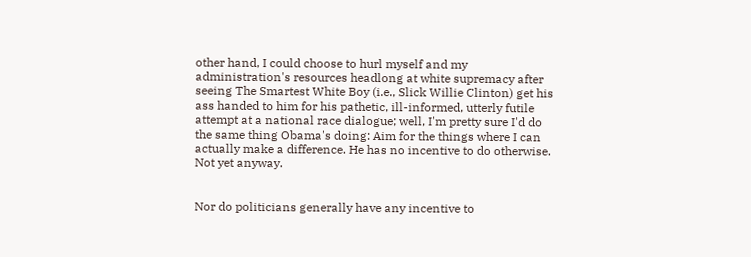other hand, I could choose to hurl myself and my administration's resources headlong at white supremacy after seeing The Smartest White Boy (i.e., Slick Willie Clinton) get his ass handed to him for his pathetic, ill-informed, utterly futile attempt at a national race dialogue; well, I'm pretty sure I'd do the same thing Obama's doing: Aim for the things where I can actually make a difference. He has no incentive to do otherwise. Not yet anyway.


Nor do politicians generally have any incentive to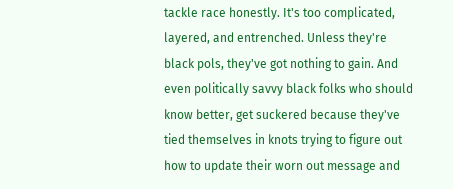tackle race honestly. It's too complicated, layered, and entrenched. Unless they're black pols, they've got nothing to gain. And even politically savvy black folks who should know better, get suckered because they've tied themselves in knots trying to figure out how to update their worn out message and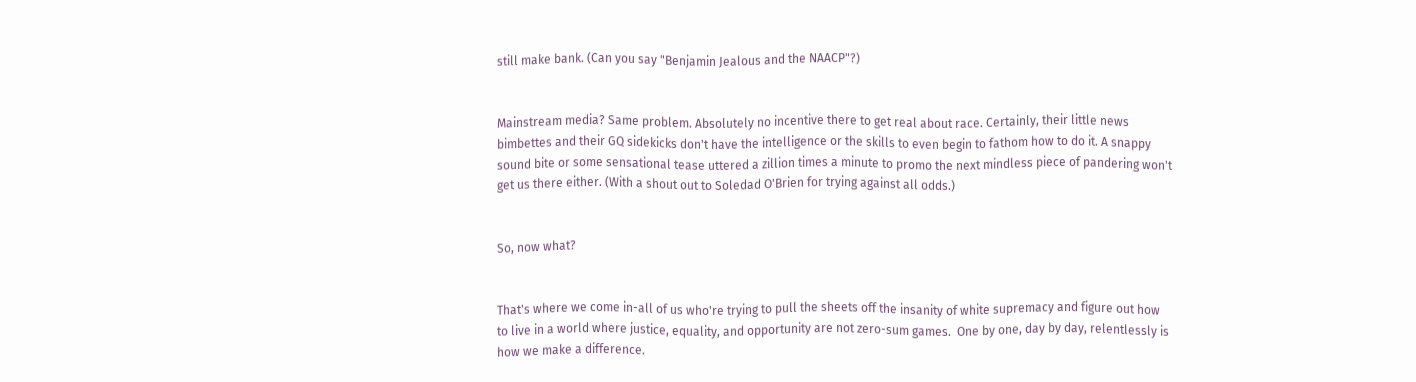still make bank. (Can you say "Benjamin Jealous and the NAACP"?)


Mainstream media? Same problem. Absolutely no incentive there to get real about race. Certainly, their little news bimbettes and their GQ sidekicks don't have the intelligence or the skills to even begin to fathom how to do it. A snappy sound bite or some sensational tease uttered a zillion times a minute to promo the next mindless piece of pandering won't get us there either. (With a shout out to Soledad O'Brien for trying against all odds.)


So, now what?


That's where we come in-all of us who're trying to pull the sheets off the insanity of white supremacy and figure out how to live in a world where justice, equality, and opportunity are not zero-sum games.  One by one, day by day, relentlessly is how we make a difference.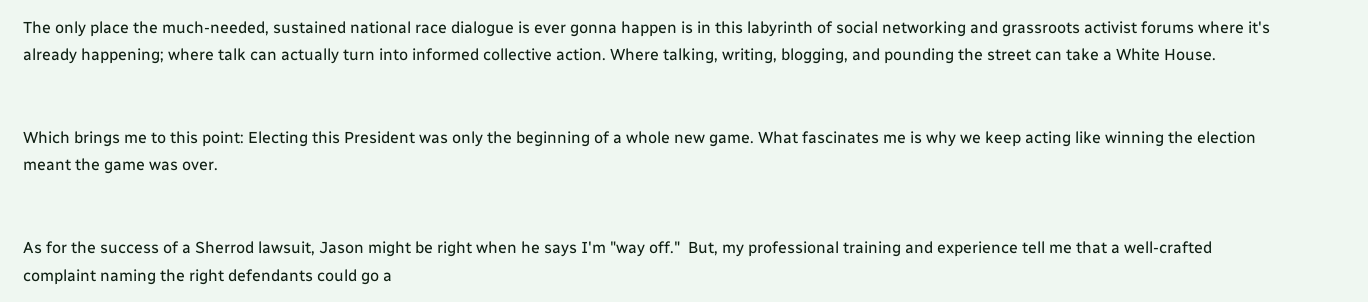The only place the much-needed, sustained national race dialogue is ever gonna happen is in this labyrinth of social networking and grassroots activist forums where it's already happening; where talk can actually turn into informed collective action. Where talking, writing, blogging, and pounding the street can take a White House.


Which brings me to this point: Electing this President was only the beginning of a whole new game. What fascinates me is why we keep acting like winning the election meant the game was over.


As for the success of a Sherrod lawsuit, Jason might be right when he says I'm "way off."  But, my professional training and experience tell me that a well-crafted complaint naming the right defendants could go a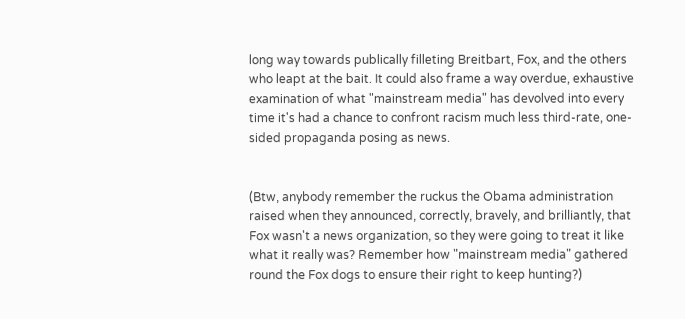long way towards publically filleting Breitbart, Fox, and the others who leapt at the bait. It could also frame a way overdue, exhaustive examination of what "mainstream media" has devolved into every time it's had a chance to confront racism much less third-rate, one-sided propaganda posing as news.


(Btw, anybody remember the ruckus the Obama administration raised when they announced, correctly, bravely, and brilliantly, that Fox wasn't a news organization, so they were going to treat it like what it really was? Remember how "mainstream media" gathered round the Fox dogs to ensure their right to keep hunting?)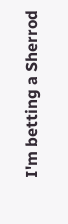I'm betting a Sherrod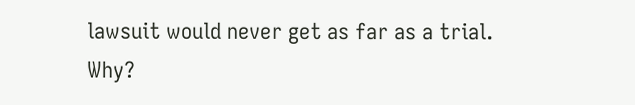lawsuit would never get as far as a trial. Why?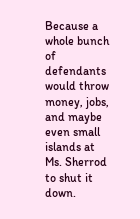Because a whole bunch of defendants would throw money, jobs, and maybe even small islands at Ms. Sherrod to shut it down.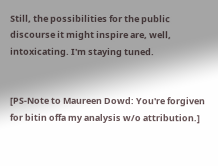Still, the possibilities for the public discourse it might inspire are, well, intoxicating. I'm staying tuned.


[PS-Note to Maureen Dowd: You're forgiven for bitin offa my analysis w/o attribution.]